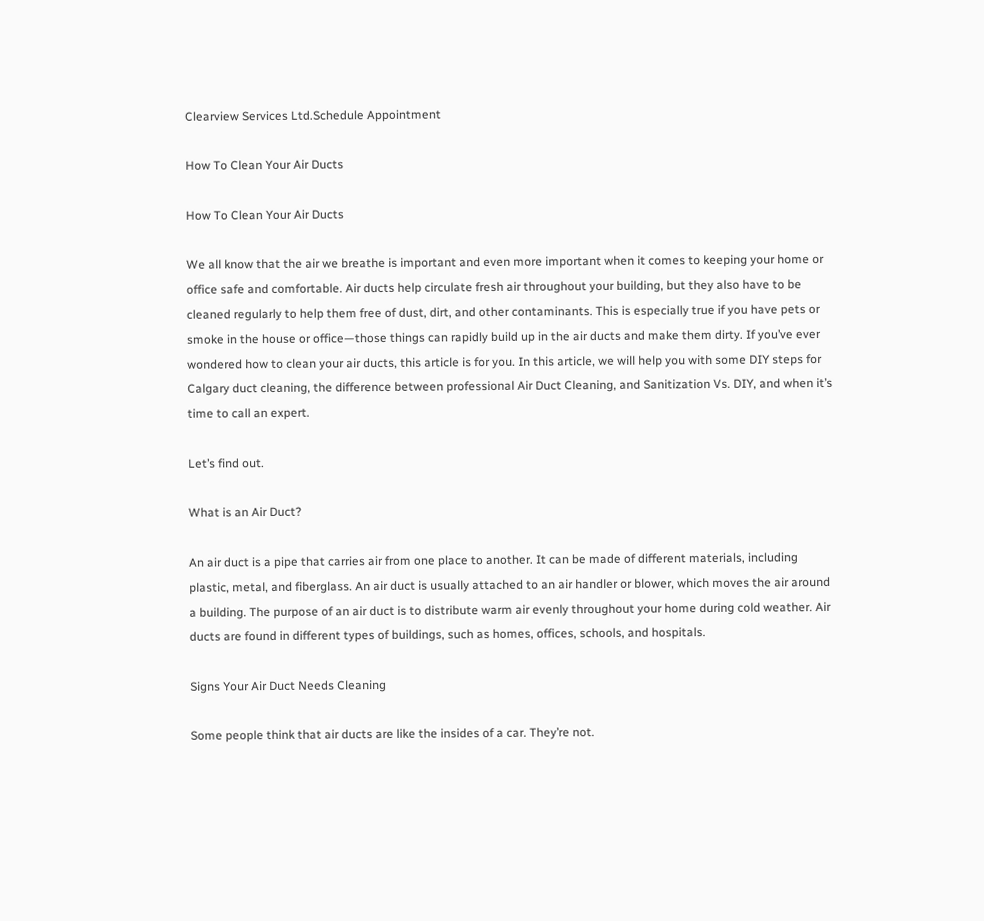Clearview Services Ltd.Schedule Appointment

How To Clean Your Air Ducts

How To Clean Your Air Ducts

We all know that the air we breathe is important and even more important when it comes to keeping your home or office safe and comfortable. Air ducts help circulate fresh air throughout your building, but they also have to be cleaned regularly to help them free of dust, dirt, and other contaminants. This is especially true if you have pets or smoke in the house or office—those things can rapidly build up in the air ducts and make them dirty. If you’ve ever wondered how to clean your air ducts, this article is for you. In this article, we will help you with some DIY steps for Calgary duct cleaning, the difference between professional Air Duct Cleaning, and Sanitization Vs. DIY, and when it’s time to call an expert.

Let’s find out.

What is an Air Duct?

An air duct is a pipe that carries air from one place to another. It can be made of different materials, including plastic, metal, and fiberglass. An air duct is usually attached to an air handler or blower, which moves the air around a building. The purpose of an air duct is to distribute warm air evenly throughout your home during cold weather. Air ducts are found in different types of buildings, such as homes, offices, schools, and hospitals.

Signs Your Air Duct Needs Cleaning

Some people think that air ducts are like the insides of a car. They’re not.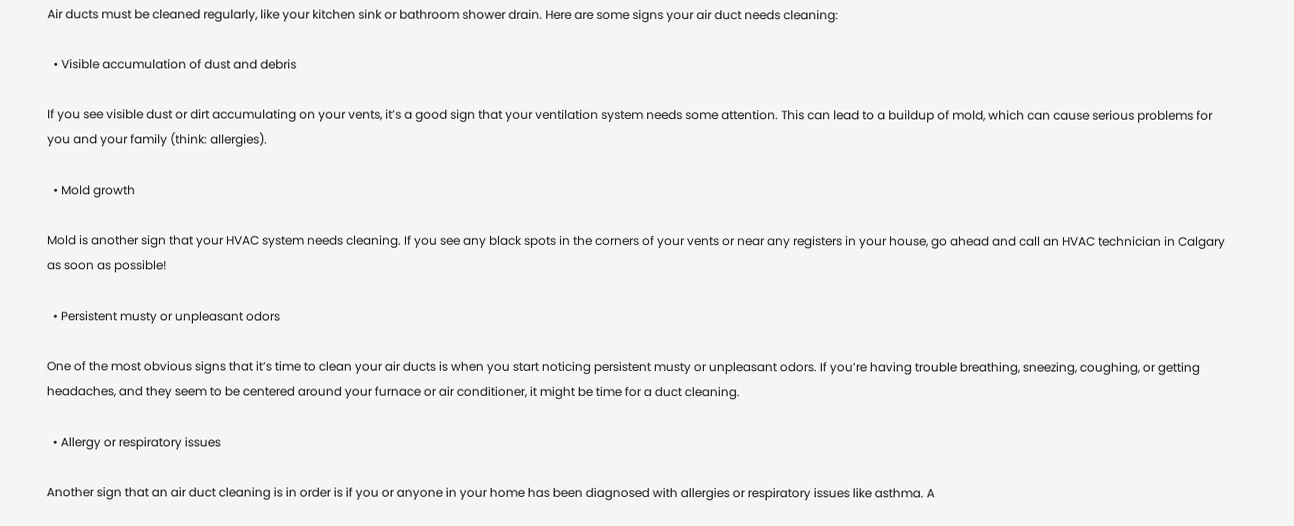Air ducts must be cleaned regularly, like your kitchen sink or bathroom shower drain. Here are some signs your air duct needs cleaning:

  • Visible accumulation of dust and debris

If you see visible dust or dirt accumulating on your vents, it’s a good sign that your ventilation system needs some attention. This can lead to a buildup of mold, which can cause serious problems for you and your family (think: allergies).

  • Mold growth

Mold is another sign that your HVAC system needs cleaning. If you see any black spots in the corners of your vents or near any registers in your house, go ahead and call an HVAC technician in Calgary as soon as possible!

  • Persistent musty or unpleasant odors

One of the most obvious signs that it’s time to clean your air ducts is when you start noticing persistent musty or unpleasant odors. If you’re having trouble breathing, sneezing, coughing, or getting headaches, and they seem to be centered around your furnace or air conditioner, it might be time for a duct cleaning.

  • Allergy or respiratory issues

Another sign that an air duct cleaning is in order is if you or anyone in your home has been diagnosed with allergies or respiratory issues like asthma. A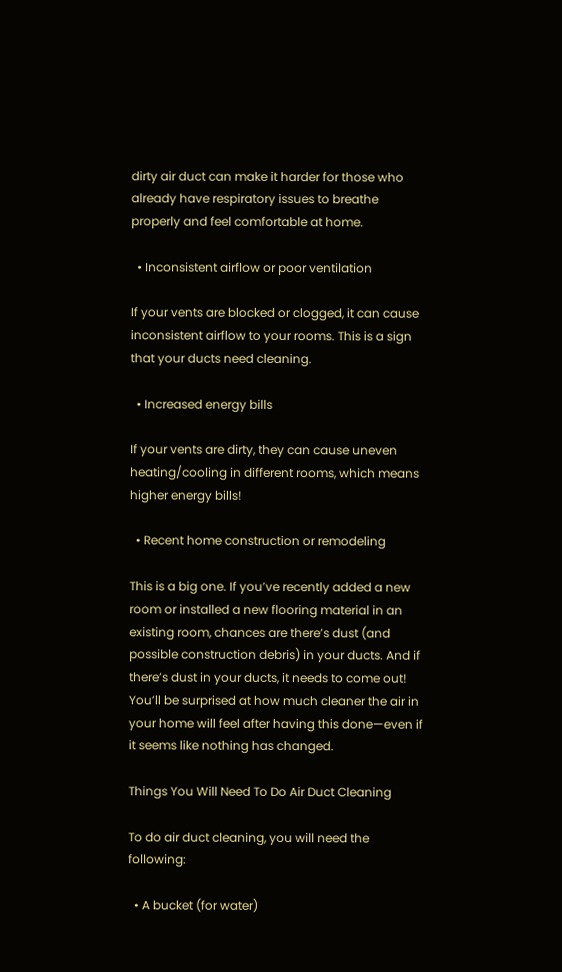dirty air duct can make it harder for those who already have respiratory issues to breathe properly and feel comfortable at home.

  • Inconsistent airflow or poor ventilation

If your vents are blocked or clogged, it can cause inconsistent airflow to your rooms. This is a sign that your ducts need cleaning.

  • Increased energy bills

If your vents are dirty, they can cause uneven heating/cooling in different rooms, which means higher energy bills!

  • Recent home construction or remodeling

This is a big one. If you’ve recently added a new room or installed a new flooring material in an existing room, chances are there’s dust (and possible construction debris) in your ducts. And if there’s dust in your ducts, it needs to come out! You’ll be surprised at how much cleaner the air in your home will feel after having this done—even if it seems like nothing has changed.

Things You Will Need To Do Air Duct Cleaning

To do air duct cleaning, you will need the following:

  • A bucket (for water)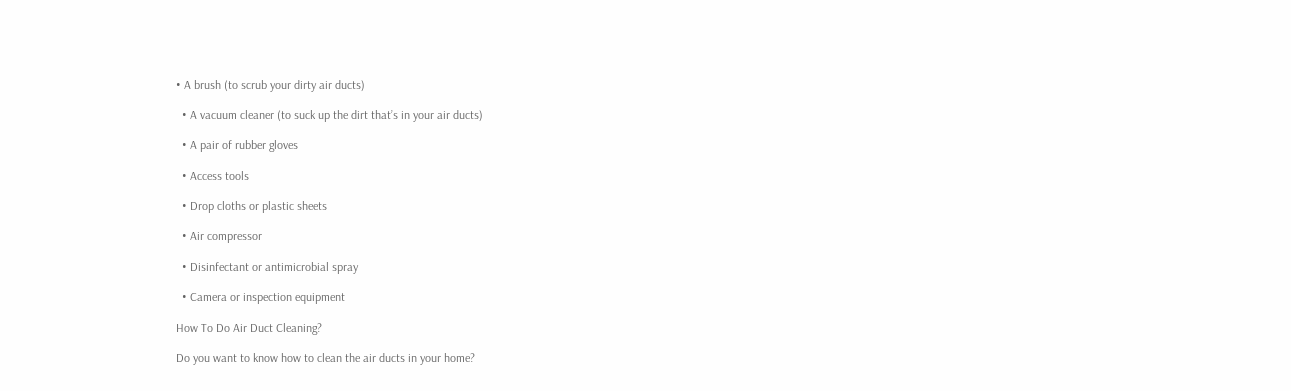• A brush (to scrub your dirty air ducts)

  • A vacuum cleaner (to suck up the dirt that’s in your air ducts)

  • A pair of rubber gloves

  • Access tools

  • Drop cloths or plastic sheets

  • Air compressor

  • Disinfectant or antimicrobial spray

  • Camera or inspection equipment

How To Do Air Duct Cleaning?

Do you want to know how to clean the air ducts in your home?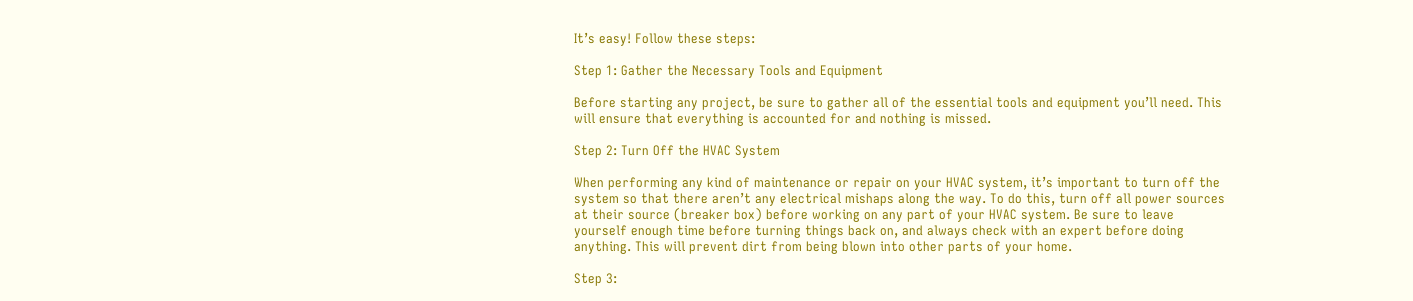It’s easy! Follow these steps:

Step 1: Gather the Necessary Tools and Equipment

Before starting any project, be sure to gather all of the essential tools and equipment you’ll need. This will ensure that everything is accounted for and nothing is missed.

Step 2: Turn Off the HVAC System

When performing any kind of maintenance or repair on your HVAC system, it’s important to turn off the system so that there aren’t any electrical mishaps along the way. To do this, turn off all power sources at their source (breaker box) before working on any part of your HVAC system. Be sure to leave yourself enough time before turning things back on, and always check with an expert before doing anything. This will prevent dirt from being blown into other parts of your home.

Step 3: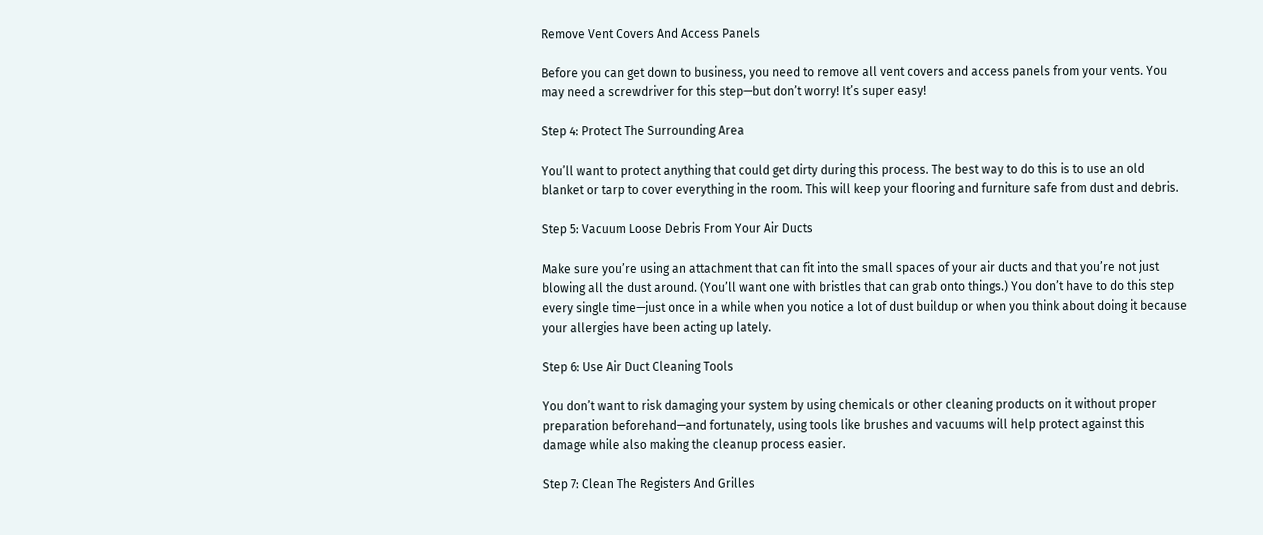Remove Vent Covers And Access Panels

Before you can get down to business, you need to remove all vent covers and access panels from your vents. You may need a screwdriver for this step—but don’t worry! It’s super easy!

Step 4: Protect The Surrounding Area

You’ll want to protect anything that could get dirty during this process. The best way to do this is to use an old blanket or tarp to cover everything in the room. This will keep your flooring and furniture safe from dust and debris.

Step 5: Vacuum Loose Debris From Your Air Ducts

Make sure you’re using an attachment that can fit into the small spaces of your air ducts and that you’re not just blowing all the dust around. (You’ll want one with bristles that can grab onto things.) You don’t have to do this step every single time—just once in a while when you notice a lot of dust buildup or when you think about doing it because your allergies have been acting up lately.

Step 6: Use Air Duct Cleaning Tools

You don’t want to risk damaging your system by using chemicals or other cleaning products on it without proper preparation beforehand—and fortunately, using tools like brushes and vacuums will help protect against this damage while also making the cleanup process easier.

Step 7: Clean The Registers And Grilles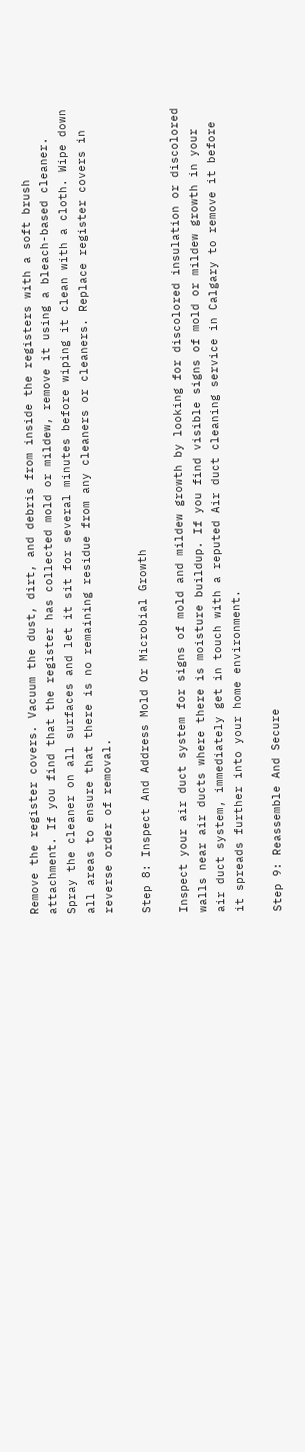Remove the register covers. Vacuum the dust, dirt, and debris from inside the registers with a soft brush attachment. If you find that the register has collected mold or mildew, remove it using a bleach-based cleaner. Spray the cleaner on all surfaces and let it sit for several minutes before wiping it clean with a cloth. Wipe down all areas to ensure that there is no remaining residue from any cleaners or cleaners. Replace register covers in reverse order of removal.

Step 8: Inspect And Address Mold Or Microbial Growth

Inspect your air duct system for signs of mold and mildew growth by looking for discolored insulation or discolored walls near air ducts where there is moisture buildup. If you find visible signs of mold or mildew growth in your air duct system, immediately get in touch with a reputed Air duct cleaning service in Calgary to remove it before it spreads further into your home environment.

Step 9: Reassemble And Secure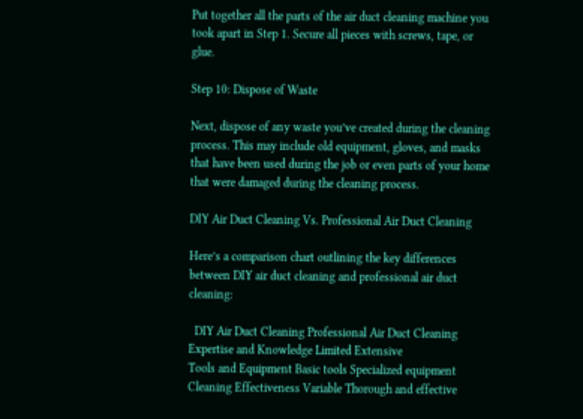Put together all the parts of the air duct cleaning machine you took apart in Step 1. Secure all pieces with screws, tape, or glue.

Step 10: Dispose of Waste

Next, dispose of any waste you’ve created during the cleaning process. This may include old equipment, gloves, and masks that have been used during the job or even parts of your home that were damaged during the cleaning process.

DIY Air Duct Cleaning Vs. Professional Air Duct Cleaning

Here’s a comparison chart outlining the key differences between DIY air duct cleaning and professional air duct cleaning:

  DIY Air Duct Cleaning Professional Air Duct Cleaning
Expertise and Knowledge Limited Extensive
Tools and Equipment Basic tools Specialized equipment
Cleaning Effectiveness Variable Thorough and effective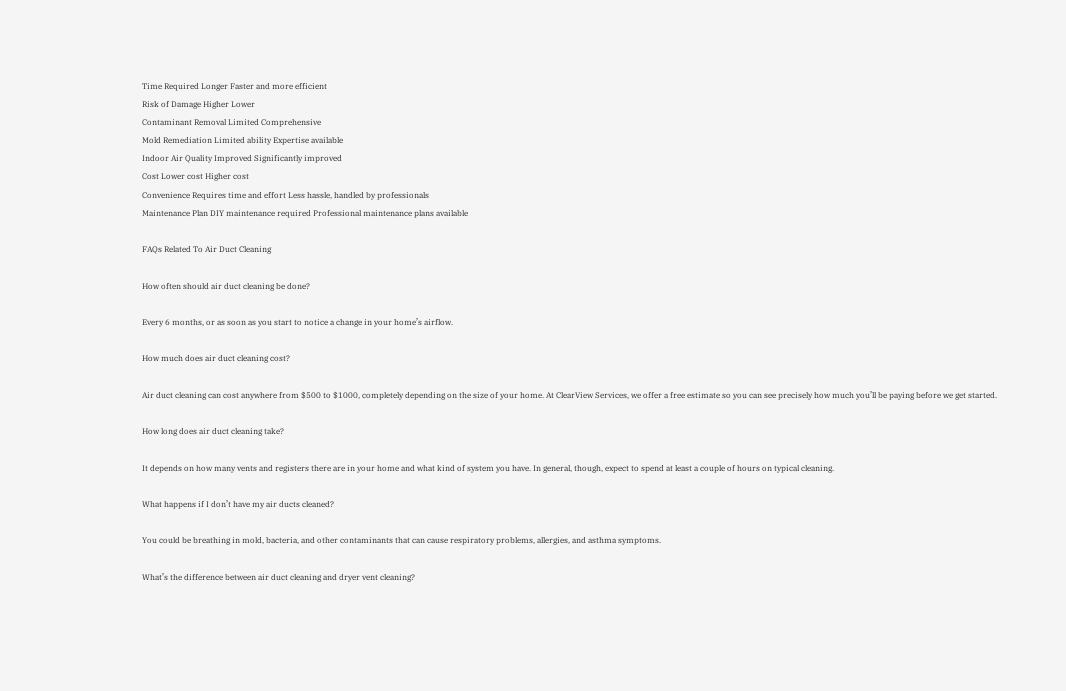Time Required Longer Faster and more efficient
Risk of Damage Higher Lower
Contaminant Removal Limited Comprehensive
Mold Remediation Limited ability Expertise available
Indoor Air Quality Improved Significantly improved
Cost Lower cost Higher cost
Convenience Requires time and effort Less hassle, handled by professionals
Maintenance Plan DIY maintenance required Professional maintenance plans available

FAQs Related To Air Duct Cleaning

How often should air duct cleaning be done?

Every 6 months, or as soon as you start to notice a change in your home’s airflow.

How much does air duct cleaning cost?

Air duct cleaning can cost anywhere from $500 to $1000, completely depending on the size of your home. At ClearView Services, we offer a free estimate so you can see precisely how much you’ll be paying before we get started.

How long does air duct cleaning take?

It depends on how many vents and registers there are in your home and what kind of system you have. In general, though, expect to spend at least a couple of hours on typical cleaning.

What happens if I don’t have my air ducts cleaned?

You could be breathing in mold, bacteria, and other contaminants that can cause respiratory problems, allergies, and asthma symptoms.

What’s the difference between air duct cleaning and dryer vent cleaning?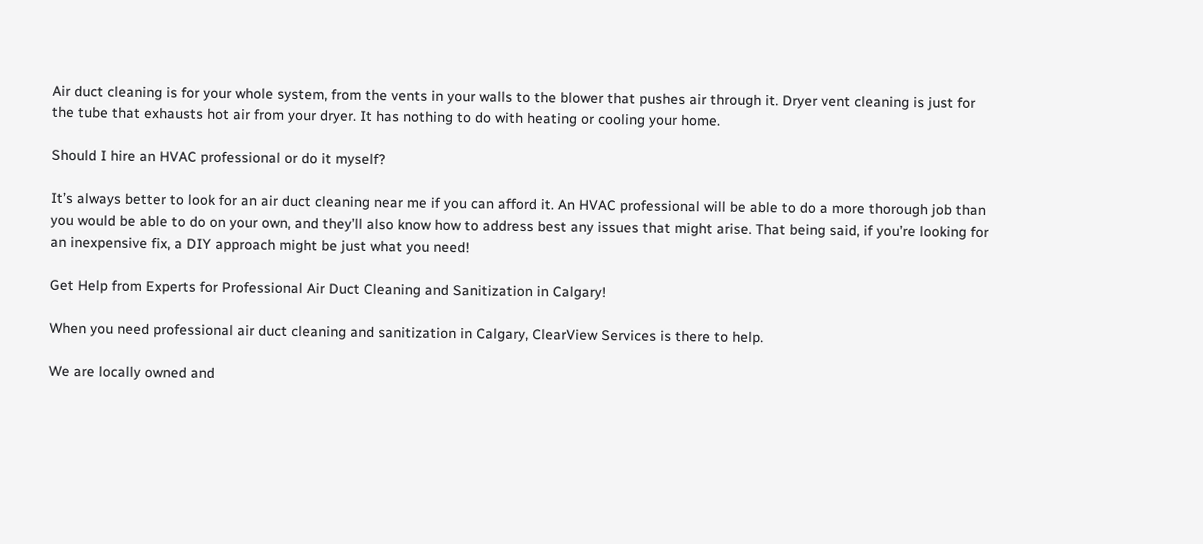Air duct cleaning is for your whole system, from the vents in your walls to the blower that pushes air through it. Dryer vent cleaning is just for the tube that exhausts hot air from your dryer. It has nothing to do with heating or cooling your home.

Should I hire an HVAC professional or do it myself?

It’s always better to look for an air duct cleaning near me if you can afford it. An HVAC professional will be able to do a more thorough job than you would be able to do on your own, and they’ll also know how to address best any issues that might arise. That being said, if you’re looking for an inexpensive fix, a DIY approach might be just what you need!

Get Help from Experts for Professional Air Duct Cleaning and Sanitization in Calgary!

When you need professional air duct cleaning and sanitization in Calgary, ClearView Services is there to help.

We are locally owned and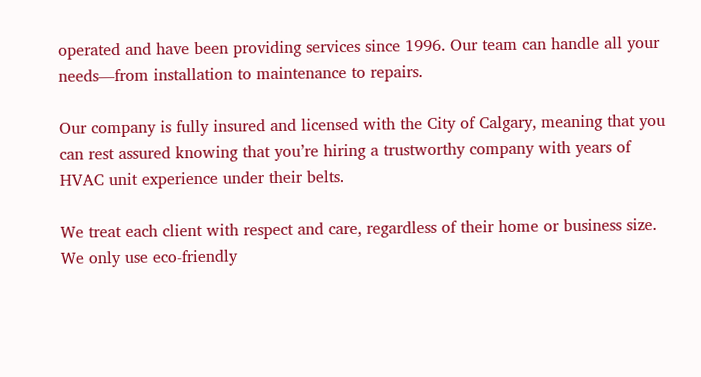operated and have been providing services since 1996. Our team can handle all your needs—from installation to maintenance to repairs.

Our company is fully insured and licensed with the City of Calgary, meaning that you can rest assured knowing that you’re hiring a trustworthy company with years of HVAC unit experience under their belts.

We treat each client with respect and care, regardless of their home or business size. We only use eco-friendly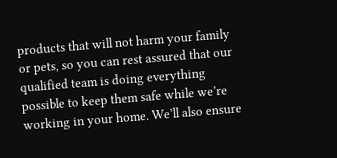products that will not harm your family or pets, so you can rest assured that our qualified team is doing everything possible to keep them safe while we’re working in your home. We’ll also ensure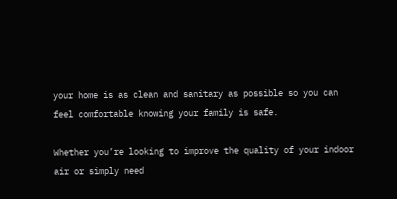your home is as clean and sanitary as possible so you can feel comfortable knowing your family is safe.

Whether you’re looking to improve the quality of your indoor air or simply need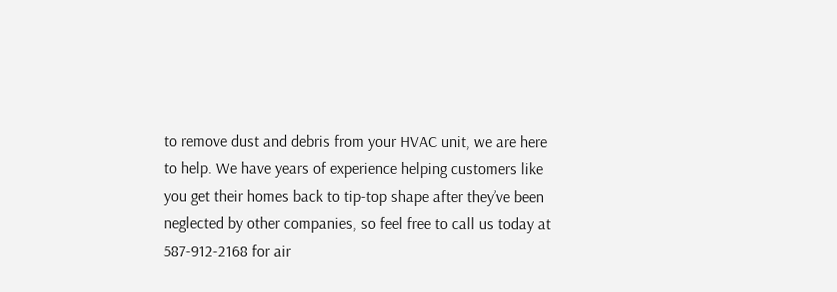to remove dust and debris from your HVAC unit, we are here to help. We have years of experience helping customers like you get their homes back to tip-top shape after they’ve been neglected by other companies, so feel free to call us today at 587-912-2168 for air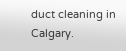duct cleaning in Calgary.